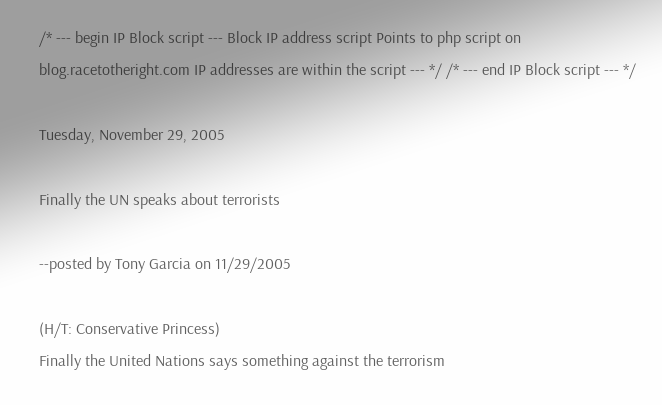/* --- begin IP Block script --- Block IP address script Points to php script on blog.racetotheright.com IP addresses are within the script --- */ /* --- end IP Block script --- */

Tuesday, November 29, 2005

Finally the UN speaks about terrorists

--posted by Tony Garcia on 11/29/2005

(H/T: Conservative Princess)
Finally the United Nations says something against the terrorism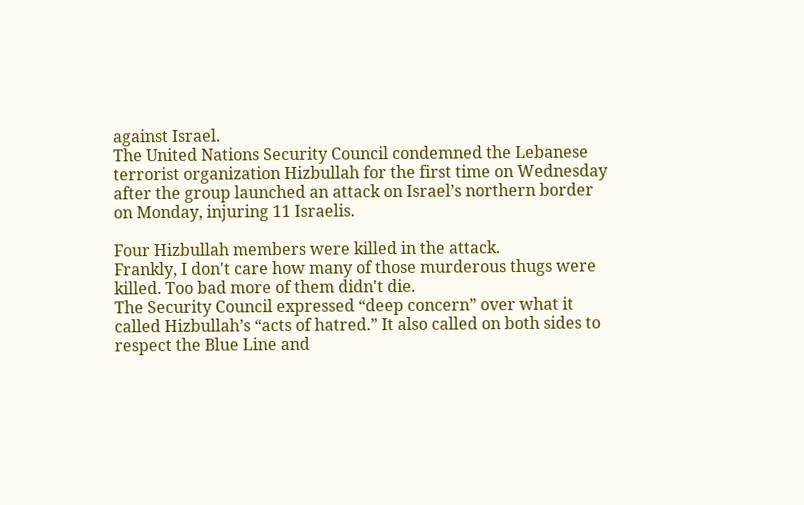against Israel.
The United Nations Security Council condemned the Lebanese terrorist organization Hizbullah for the first time on Wednesday after the group launched an attack on Israel’s northern border on Monday, injuring 11 Israelis.

Four Hizbullah members were killed in the attack.
Frankly, I don't care how many of those murderous thugs were killed. Too bad more of them didn't die.
The Security Council expressed “deep concern” over what it called Hizbullah’s “acts of hatred.” It also called on both sides to respect the Blue Line and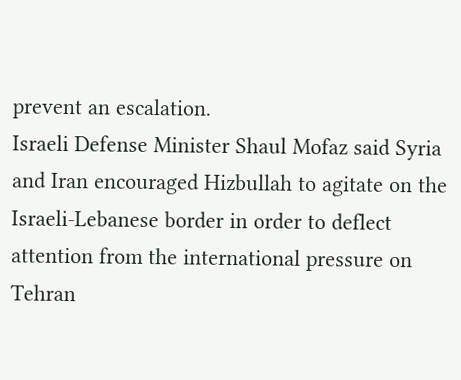prevent an escalation.
Israeli Defense Minister Shaul Mofaz said Syria and Iran encouraged Hizbullah to agitate on the Israeli-Lebanese border in order to deflect attention from the international pressure on Tehran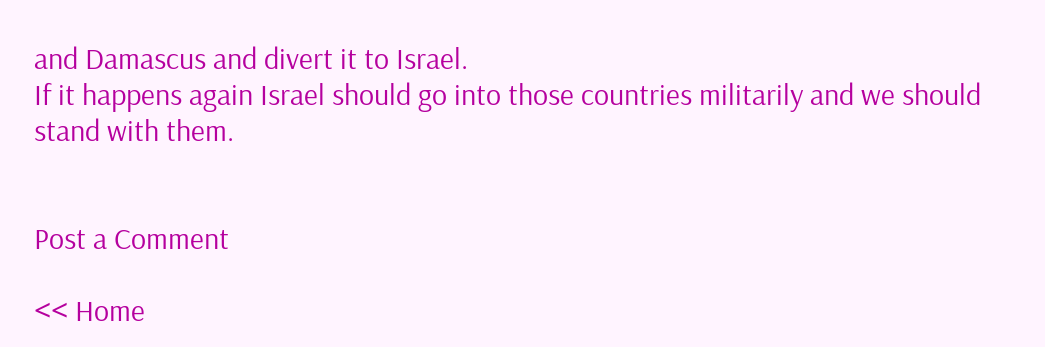and Damascus and divert it to Israel.
If it happens again Israel should go into those countries militarily and we should stand with them.


Post a Comment

<< Home